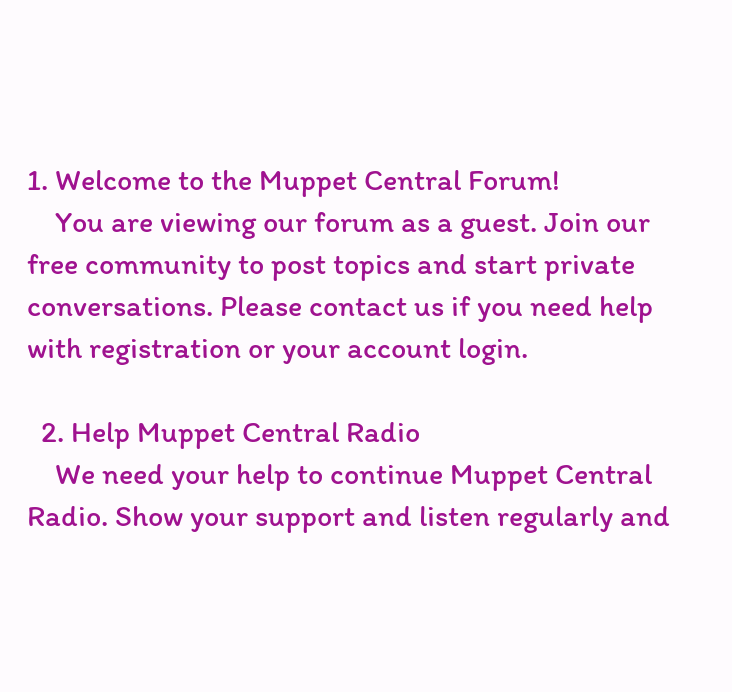1. Welcome to the Muppet Central Forum!
    You are viewing our forum as a guest. Join our free community to post topics and start private conversations. Please contact us if you need help with registration or your account login.

  2. Help Muppet Central Radio
    We need your help to continue Muppet Central Radio. Show your support and listen regularly and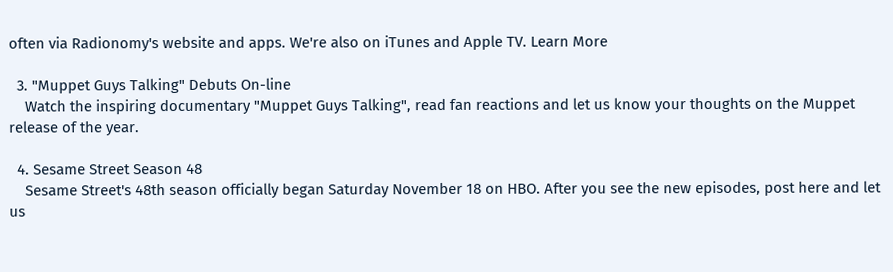often via Radionomy's website and apps. We're also on iTunes and Apple TV. Learn More

  3. "Muppet Guys Talking" Debuts On-line
    Watch the inspiring documentary "Muppet Guys Talking", read fan reactions and let us know your thoughts on the Muppet release of the year.

  4. Sesame Street Season 48
    Sesame Street's 48th season officially began Saturday November 18 on HBO. After you see the new episodes, post here and let us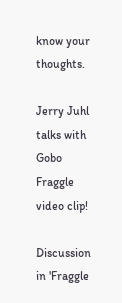know your thoughts.

Jerry Juhl talks with Gobo Fraggle video clip!

Discussion in 'Fraggle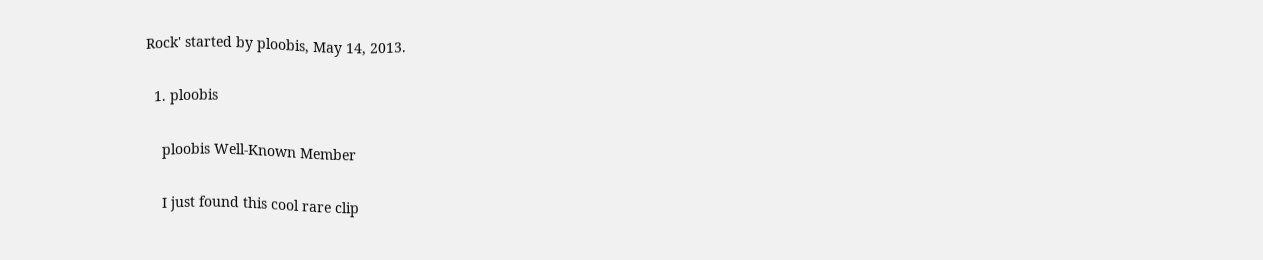Rock' started by ploobis, May 14, 2013.

  1. ploobis

    ploobis Well-Known Member

    I just found this cool rare clip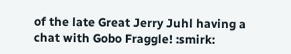of the late Great Jerry Juhl having a chat with Gobo Fraggle! :smirk: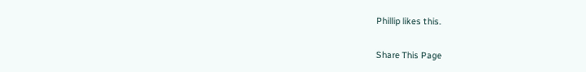Phillip likes this.

Share This Page